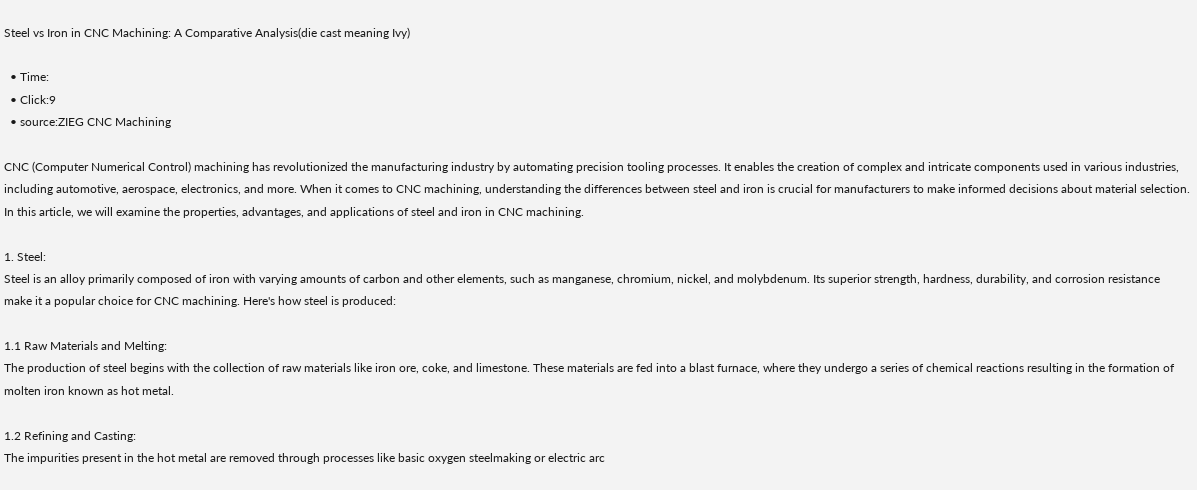Steel vs Iron in CNC Machining: A Comparative Analysis(die cast meaning Ivy)

  • Time:
  • Click:9
  • source:ZIEG CNC Machining

CNC (Computer Numerical Control) machining has revolutionized the manufacturing industry by automating precision tooling processes. It enables the creation of complex and intricate components used in various industries, including automotive, aerospace, electronics, and more. When it comes to CNC machining, understanding the differences between steel and iron is crucial for manufacturers to make informed decisions about material selection. In this article, we will examine the properties, advantages, and applications of steel and iron in CNC machining.

1. Steel:
Steel is an alloy primarily composed of iron with varying amounts of carbon and other elements, such as manganese, chromium, nickel, and molybdenum. Its superior strength, hardness, durability, and corrosion resistance make it a popular choice for CNC machining. Here's how steel is produced:

1.1 Raw Materials and Melting:
The production of steel begins with the collection of raw materials like iron ore, coke, and limestone. These materials are fed into a blast furnace, where they undergo a series of chemical reactions resulting in the formation of molten iron known as hot metal.

1.2 Refining and Casting:
The impurities present in the hot metal are removed through processes like basic oxygen steelmaking or electric arc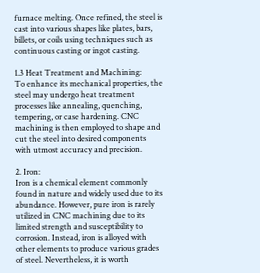furnace melting. Once refined, the steel is cast into various shapes like plates, bars, billets, or coils using techniques such as continuous casting or ingot casting.

1.3 Heat Treatment and Machining:
To enhance its mechanical properties, the steel may undergo heat treatment processes like annealing, quenching, tempering, or case hardening. CNC machining is then employed to shape and cut the steel into desired components with utmost accuracy and precision.

2. Iron:
Iron is a chemical element commonly found in nature and widely used due to its abundance. However, pure iron is rarely utilized in CNC machining due to its limited strength and susceptibility to corrosion. Instead, iron is alloyed with other elements to produce various grades of steel. Nevertheless, it is worth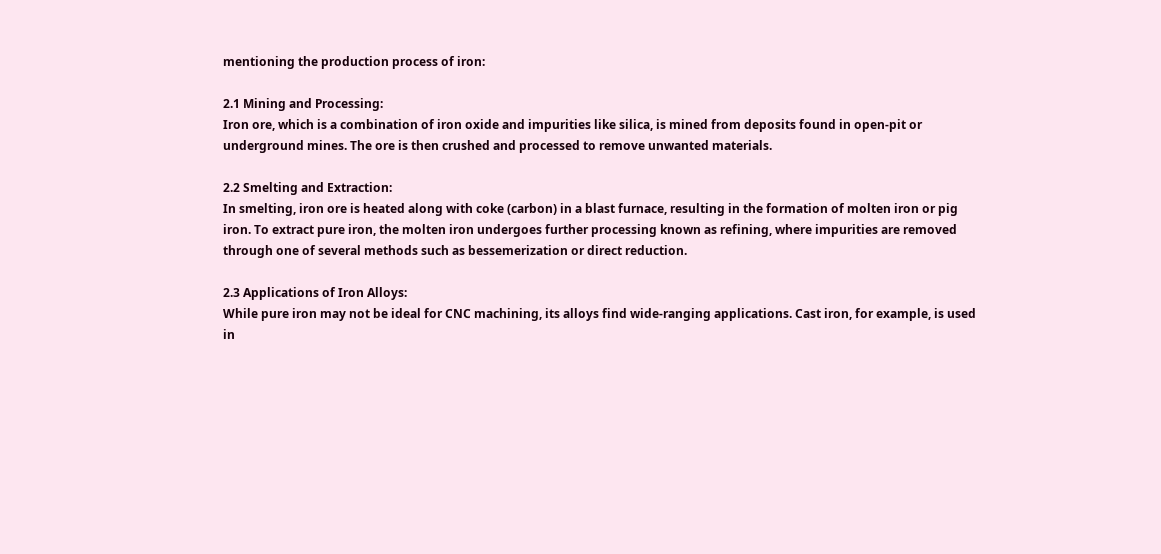mentioning the production process of iron:

2.1 Mining and Processing:
Iron ore, which is a combination of iron oxide and impurities like silica, is mined from deposits found in open-pit or underground mines. The ore is then crushed and processed to remove unwanted materials.

2.2 Smelting and Extraction:
In smelting, iron ore is heated along with coke (carbon) in a blast furnace, resulting in the formation of molten iron or pig iron. To extract pure iron, the molten iron undergoes further processing known as refining, where impurities are removed through one of several methods such as bessemerization or direct reduction.

2.3 Applications of Iron Alloys:
While pure iron may not be ideal for CNC machining, its alloys find wide-ranging applications. Cast iron, for example, is used in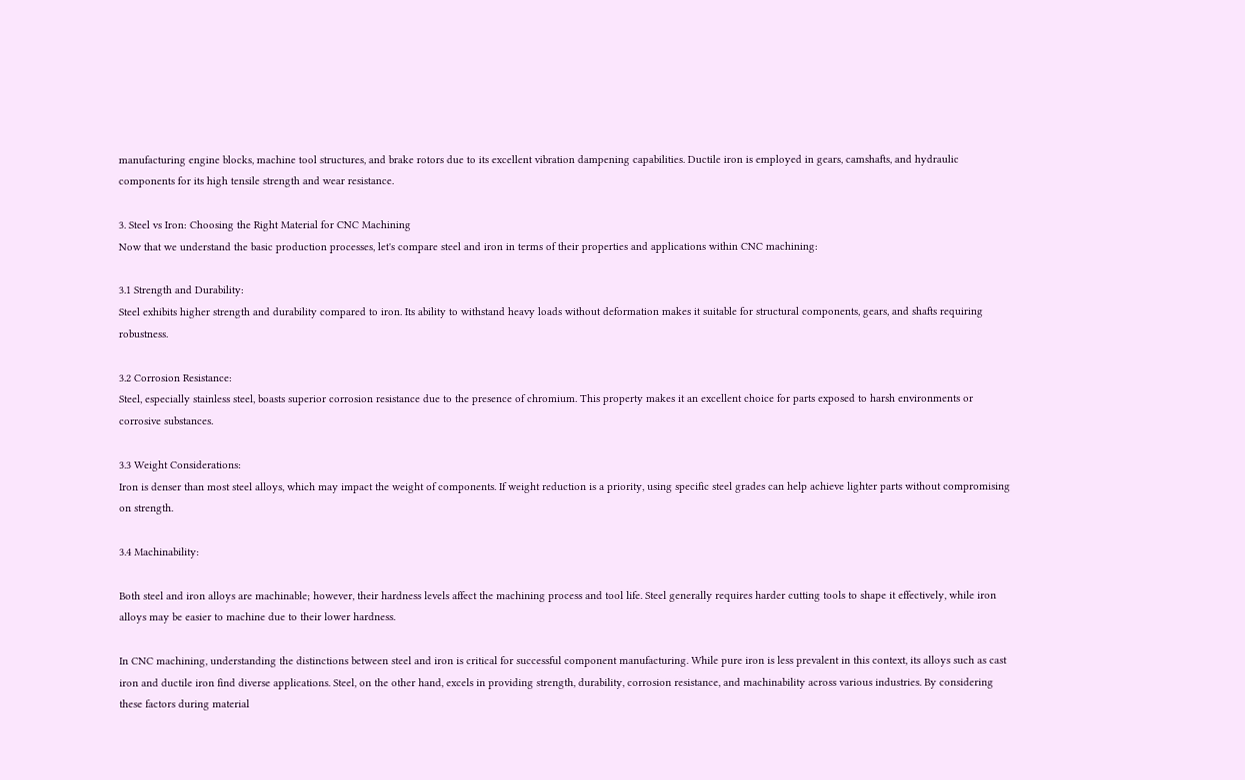manufacturing engine blocks, machine tool structures, and brake rotors due to its excellent vibration dampening capabilities. Ductile iron is employed in gears, camshafts, and hydraulic components for its high tensile strength and wear resistance.

3. Steel vs Iron: Choosing the Right Material for CNC Machining
Now that we understand the basic production processes, let's compare steel and iron in terms of their properties and applications within CNC machining:

3.1 Strength and Durability:
Steel exhibits higher strength and durability compared to iron. Its ability to withstand heavy loads without deformation makes it suitable for structural components, gears, and shafts requiring robustness.

3.2 Corrosion Resistance:
Steel, especially stainless steel, boasts superior corrosion resistance due to the presence of chromium. This property makes it an excellent choice for parts exposed to harsh environments or corrosive substances.

3.3 Weight Considerations:
Iron is denser than most steel alloys, which may impact the weight of components. If weight reduction is a priority, using specific steel grades can help achieve lighter parts without compromising on strength.

3.4 Machinability:

Both steel and iron alloys are machinable; however, their hardness levels affect the machining process and tool life. Steel generally requires harder cutting tools to shape it effectively, while iron alloys may be easier to machine due to their lower hardness.

In CNC machining, understanding the distinctions between steel and iron is critical for successful component manufacturing. While pure iron is less prevalent in this context, its alloys such as cast iron and ductile iron find diverse applications. Steel, on the other hand, excels in providing strength, durability, corrosion resistance, and machinability across various industries. By considering these factors during material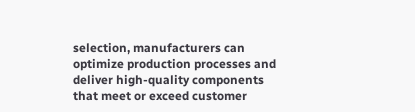selection, manufacturers can optimize production processes and deliver high-quality components that meet or exceed customer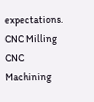expectations. CNC Milling CNC Machining